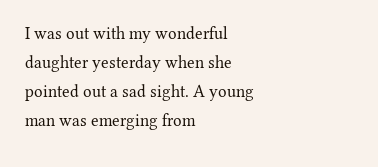I was out with my wonderful daughter yesterday when she pointed out a sad sight. A young man was emerging from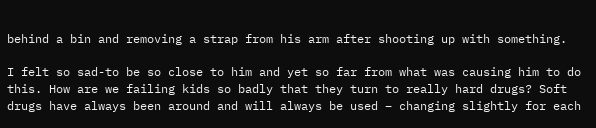behind a bin and removing a strap from his arm after shooting up with something.

I felt so sad-to be so close to him and yet so far from what was causing him to do this. How are we failing kids so badly that they turn to really hard drugs? Soft drugs have always been around and will always be used – changing slightly for each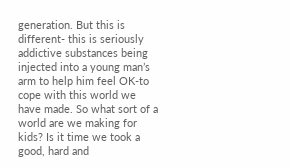generation. But this is different- this is seriously addictive substances being injected into a young man’s arm to help him feel OK-to cope with this world we have made. So what sort of a world are we making for kids? Is it time we took a good, hard and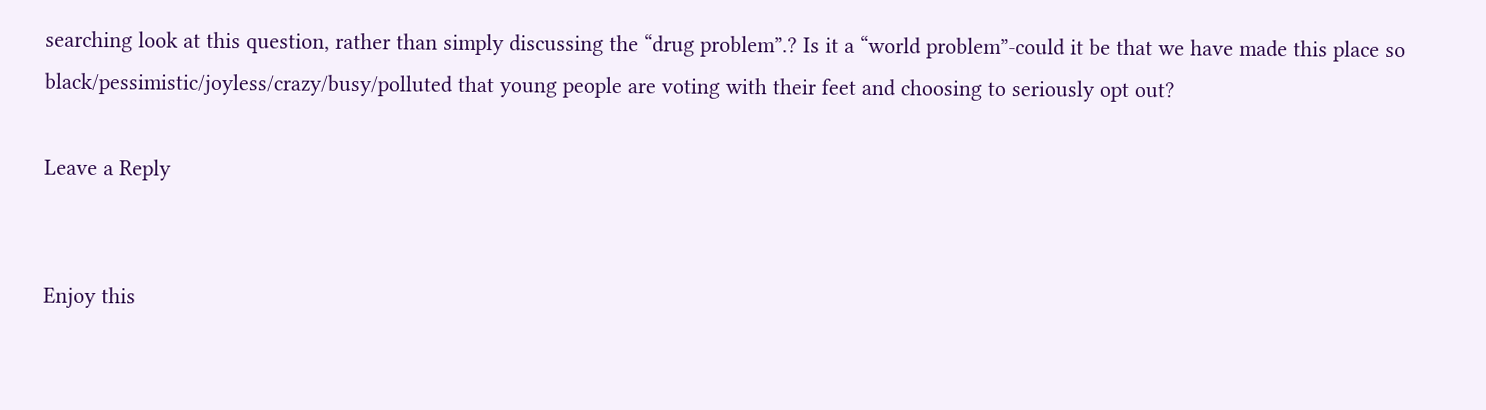searching look at this question, rather than simply discussing the “drug problem”.? Is it a “world problem”-could it be that we have made this place so black/pessimistic/joyless/crazy/busy/polluted that young people are voting with their feet and choosing to seriously opt out?

Leave a Reply


Enjoy this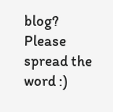blog? Please spread the word :)